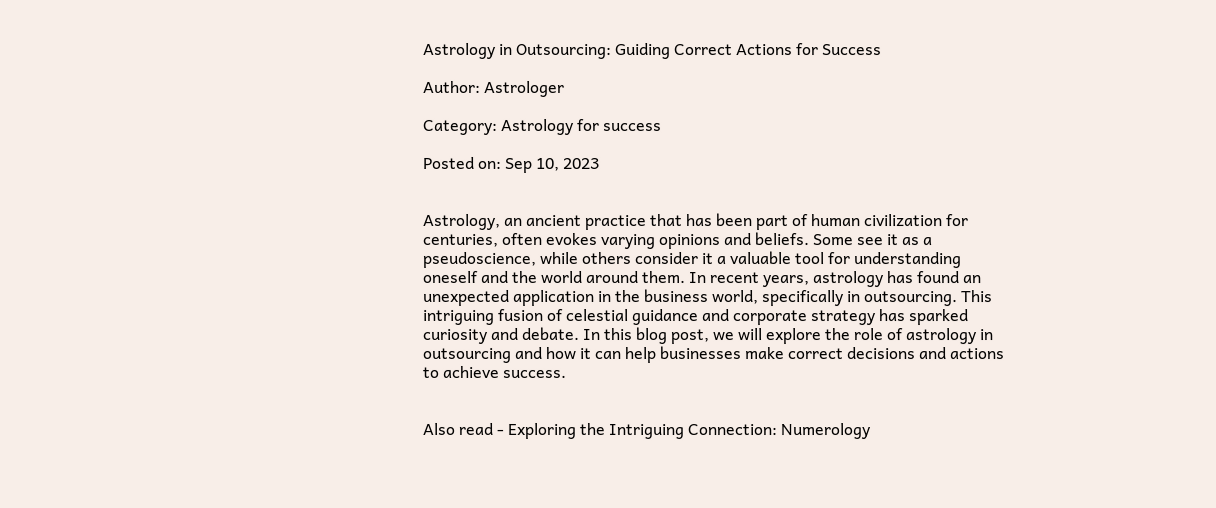Astrology in Outsourcing: Guiding Correct Actions for Success

Author: Astrologer

Category: Astrology for success

Posted on: Sep 10, 2023


Astrology, an ancient practice that has been part of human civilization for centuries, often evokes varying opinions and beliefs. Some see it as a pseudoscience, while others consider it a valuable tool for understanding oneself and the world around them. In recent years, astrology has found an unexpected application in the business world, specifically in outsourcing. This intriguing fusion of celestial guidance and corporate strategy has sparked curiosity and debate. In this blog post, we will explore the role of astrology in outsourcing and how it can help businesses make correct decisions and actions to achieve success.


Also read - Exploring the Intriguing Connection: Numerology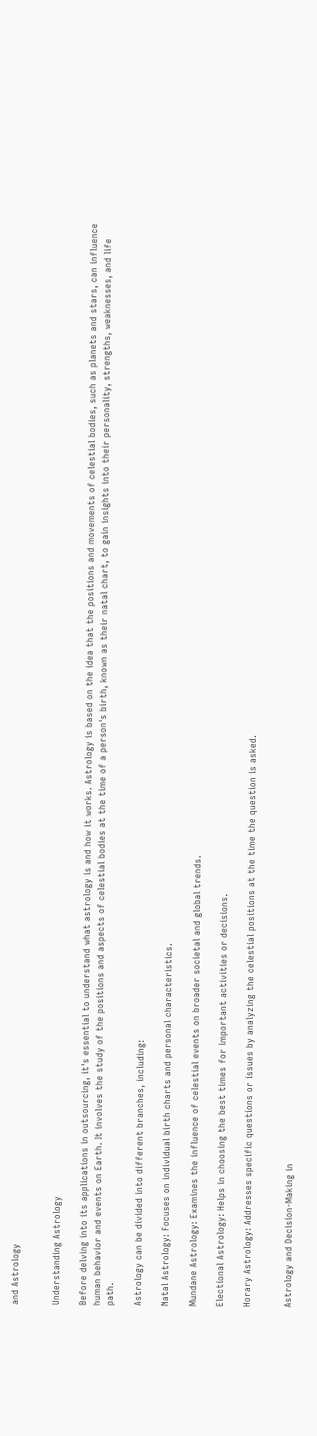and Astrology


Understanding Astrology

Before delving into its applications in outsourcing, it's essential to understand what astrology is and how it works. Astrology is based on the idea that the positions and movements of celestial bodies, such as planets and stars, can influence human behavior and events on Earth. It involves the study of the positions and aspects of celestial bodies at the time of a person's birth, known as their natal chart, to gain insights into their personality, strengths, weaknesses, and life path.

Astrology can be divided into different branches, including:

Natal Astrology: Focuses on individual birth charts and personal characteristics.

Mundane Astrology: Examines the influence of celestial events on broader societal and global trends.

Electional Astrology: Helps in choosing the best times for important activities or decisions.

Horary Astrology: Addresses specific questions or issues by analyzing the celestial positions at the time the question is asked.


Astrology and Decision-Making in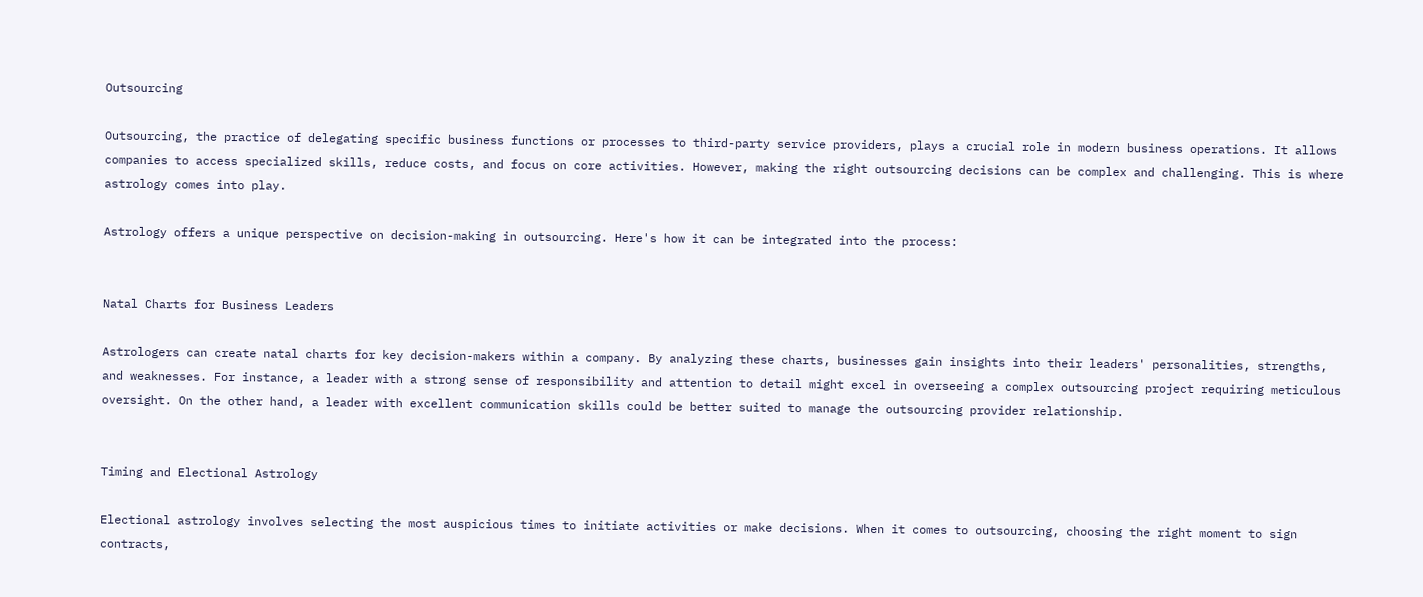Outsourcing

Outsourcing, the practice of delegating specific business functions or processes to third-party service providers, plays a crucial role in modern business operations. It allows companies to access specialized skills, reduce costs, and focus on core activities. However, making the right outsourcing decisions can be complex and challenging. This is where astrology comes into play.

Astrology offers a unique perspective on decision-making in outsourcing. Here's how it can be integrated into the process:


Natal Charts for Business Leaders

Astrologers can create natal charts for key decision-makers within a company. By analyzing these charts, businesses gain insights into their leaders' personalities, strengths, and weaknesses. For instance, a leader with a strong sense of responsibility and attention to detail might excel in overseeing a complex outsourcing project requiring meticulous oversight. On the other hand, a leader with excellent communication skills could be better suited to manage the outsourcing provider relationship.


Timing and Electional Astrology

Electional astrology involves selecting the most auspicious times to initiate activities or make decisions. When it comes to outsourcing, choosing the right moment to sign contracts,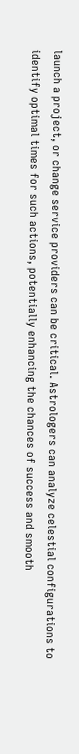launch a project, or change service providers can be critical. Astrologers can analyze celestial configurations to identify optimal times for such actions, potentially enhancing the chances of success and smooth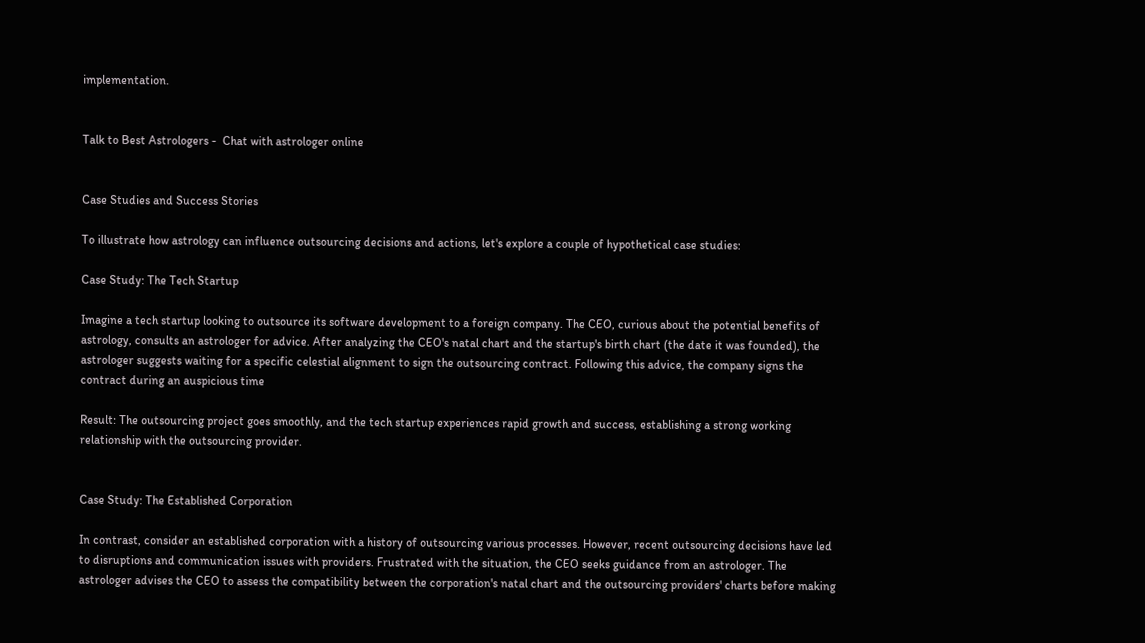implementation.


Talk to Best Astrologers -  Chat with astrologer online


Case Studies and Success Stories

To illustrate how astrology can influence outsourcing decisions and actions, let's explore a couple of hypothetical case studies:

Case Study: The Tech Startup

Imagine a tech startup looking to outsource its software development to a foreign company. The CEO, curious about the potential benefits of astrology, consults an astrologer for advice. After analyzing the CEO's natal chart and the startup's birth chart (the date it was founded), the astrologer suggests waiting for a specific celestial alignment to sign the outsourcing contract. Following this advice, the company signs the contract during an auspicious time

Result: The outsourcing project goes smoothly, and the tech startup experiences rapid growth and success, establishing a strong working relationship with the outsourcing provider.


Case Study: The Established Corporation

In contrast, consider an established corporation with a history of outsourcing various processes. However, recent outsourcing decisions have led to disruptions and communication issues with providers. Frustrated with the situation, the CEO seeks guidance from an astrologer. The astrologer advises the CEO to assess the compatibility between the corporation's natal chart and the outsourcing providers' charts before making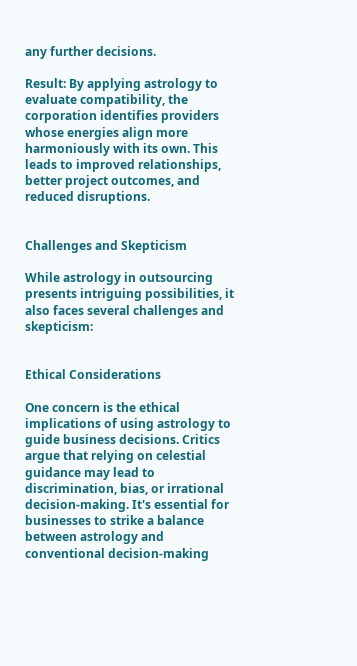any further decisions.

Result: By applying astrology to evaluate compatibility, the corporation identifies providers whose energies align more harmoniously with its own. This leads to improved relationships, better project outcomes, and reduced disruptions.


Challenges and Skepticism

While astrology in outsourcing presents intriguing possibilities, it also faces several challenges and skepticism:


Ethical Considerations

One concern is the ethical implications of using astrology to guide business decisions. Critics argue that relying on celestial guidance may lead to discrimination, bias, or irrational decision-making. It's essential for businesses to strike a balance between astrology and conventional decision-making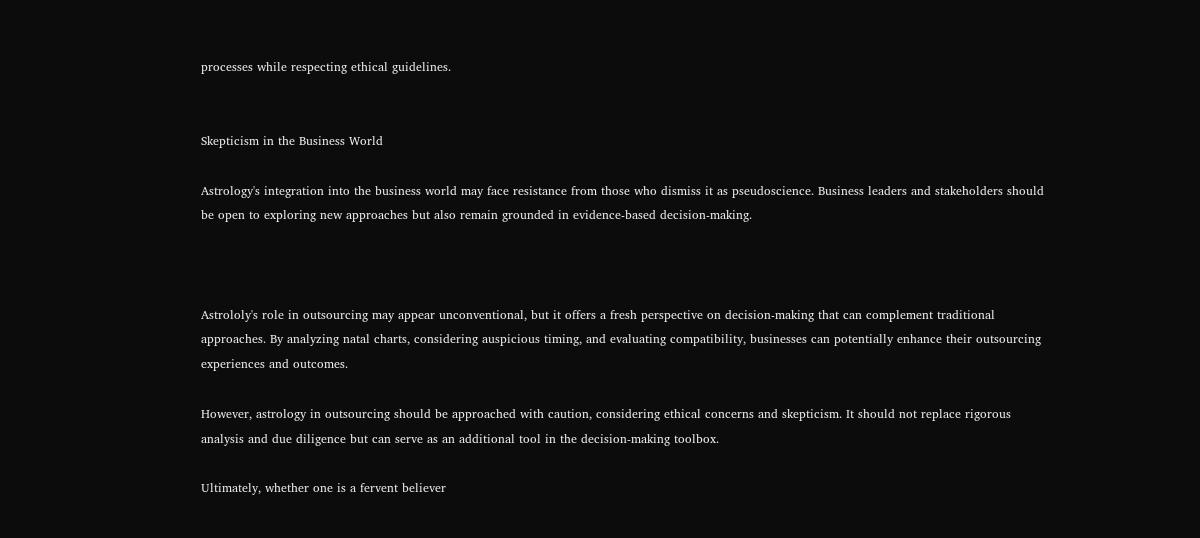processes while respecting ethical guidelines.


Skepticism in the Business World

Astrology's integration into the business world may face resistance from those who dismiss it as pseudoscience. Business leaders and stakeholders should be open to exploring new approaches but also remain grounded in evidence-based decision-making.



Astrololy's role in outsourcing may appear unconventional, but it offers a fresh perspective on decision-making that can complement traditional approaches. By analyzing natal charts, considering auspicious timing, and evaluating compatibility, businesses can potentially enhance their outsourcing experiences and outcomes.

However, astrology in outsourcing should be approached with caution, considering ethical concerns and skepticism. It should not replace rigorous analysis and due diligence but can serve as an additional tool in the decision-making toolbox.

Ultimately, whether one is a fervent believer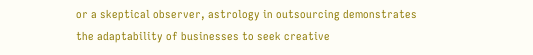or a skeptical observer, astrology in outsourcing demonstrates the adaptability of businesses to seek creative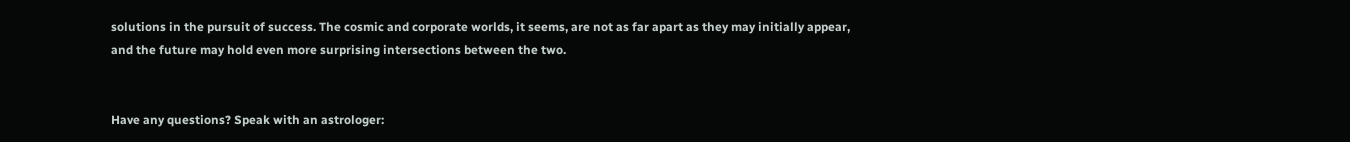solutions in the pursuit of success. The cosmic and corporate worlds, it seems, are not as far apart as they may initially appear, and the future may hold even more surprising intersections between the two.


Have any questions? Speak with an astrologer: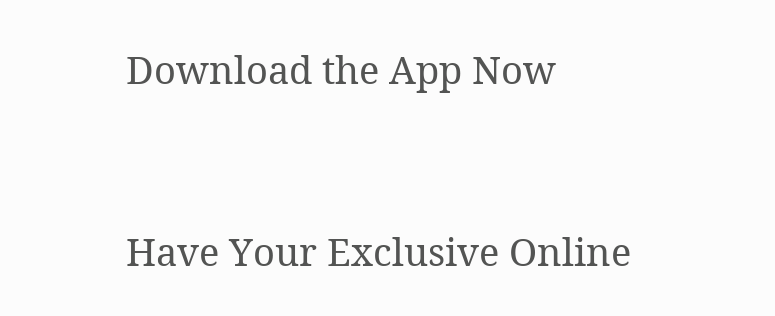Download the App Now



Have Your Exclusive Online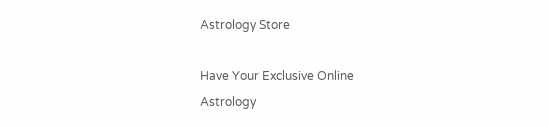Astrology Store

Have Your Exclusive Online
Astrology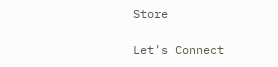Store

Let's Connect